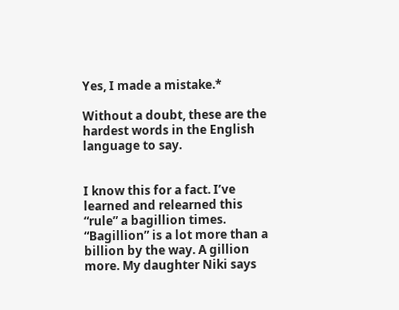Yes, I made a mistake.*

Without a doubt, these are the hardest words in the English language to say.


I know this for a fact. I’ve learned and relearned this “rule” a bagillion times. “Bagillion” is a lot more than a billion by the way. A gillion more. My daughter Niki says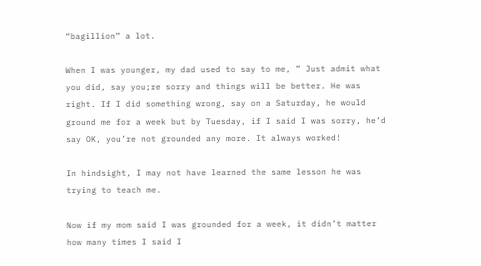“bagillion” a lot.

When I was younger, my dad used to say to me, ” Just admit what you did, say you;re sorry and things will be better. He was right. If I did something wrong, say on a Saturday, he would ground me for a week but by Tuesday, if I said I was sorry, he’d say OK, you’re not grounded any more. It always worked!

In hindsight, I may not have learned the same lesson he was trying to teach me.

Now if my mom said I was grounded for a week, it didn’t matter how many times I said I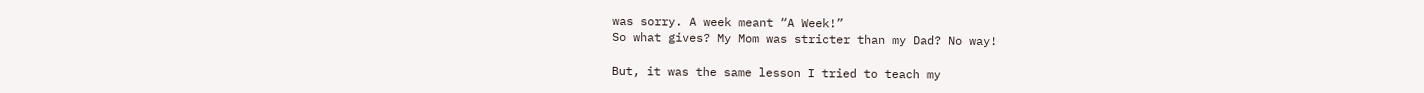was sorry. A week meant “A Week!”
So what gives? My Mom was stricter than my Dad? No way!

But, it was the same lesson I tried to teach my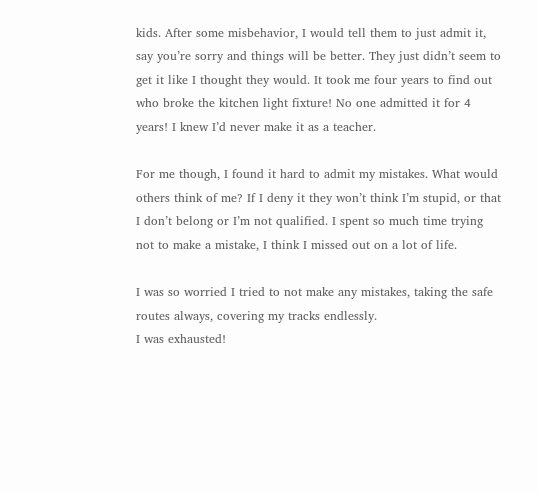kids. After some misbehavior, I would tell them to just admit it, say you’re sorry and things will be better. They just didn’t seem to get it like I thought they would. It took me four years to find out who broke the kitchen light fixture! No one admitted it for 4 years! I knew I’d never make it as a teacher.

For me though, I found it hard to admit my mistakes. What would others think of me? If I deny it they won’t think I’m stupid, or that I don’t belong or I’m not qualified. I spent so much time trying not to make a mistake, I think I missed out on a lot of life.

I was so worried I tried to not make any mistakes, taking the safe routes always, covering my tracks endlessly.
I was exhausted!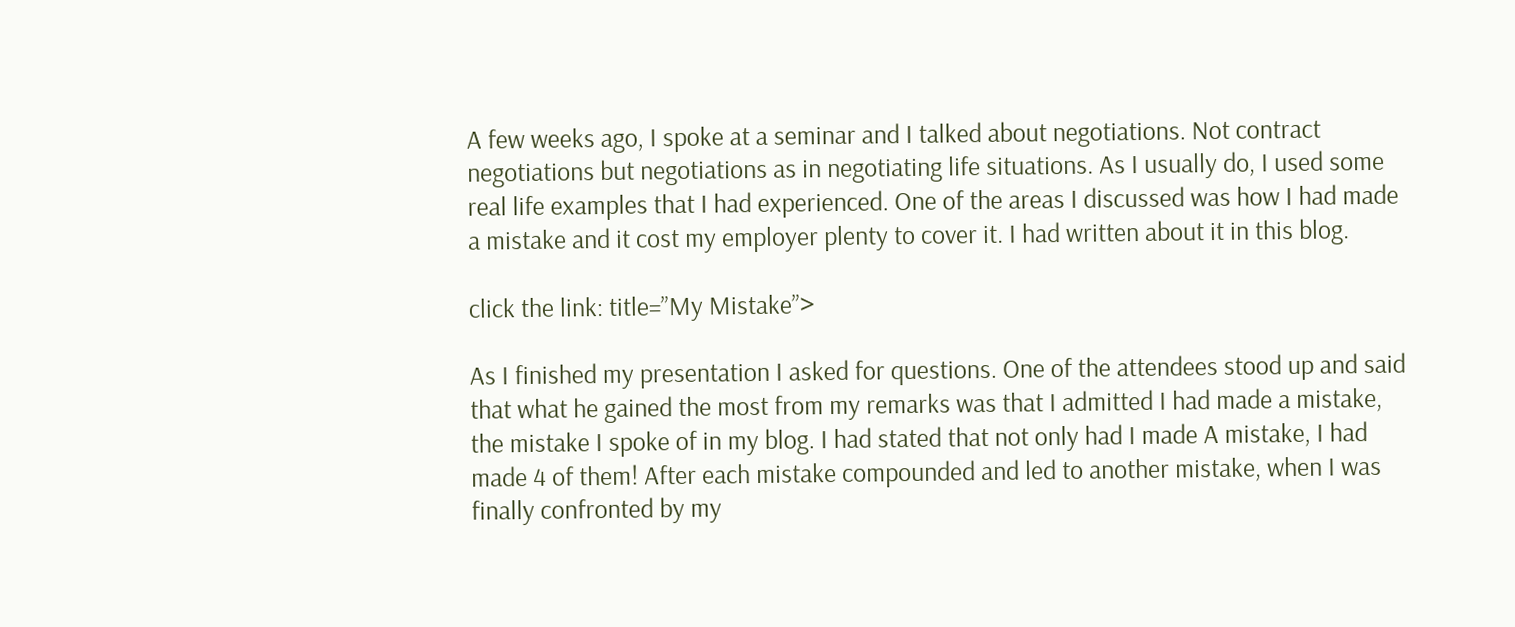A few weeks ago, I spoke at a seminar and I talked about negotiations. Not contract negotiations but negotiations as in negotiating life situations. As I usually do, I used some real life examples that I had experienced. One of the areas I discussed was how I had made a mistake and it cost my employer plenty to cover it. I had written about it in this blog.

click the link: title=”My Mistake”>

As I finished my presentation I asked for questions. One of the attendees stood up and said that what he gained the most from my remarks was that I admitted I had made a mistake, the mistake I spoke of in my blog. I had stated that not only had I made A mistake, I had made 4 of them! After each mistake compounded and led to another mistake, when I was finally confronted by my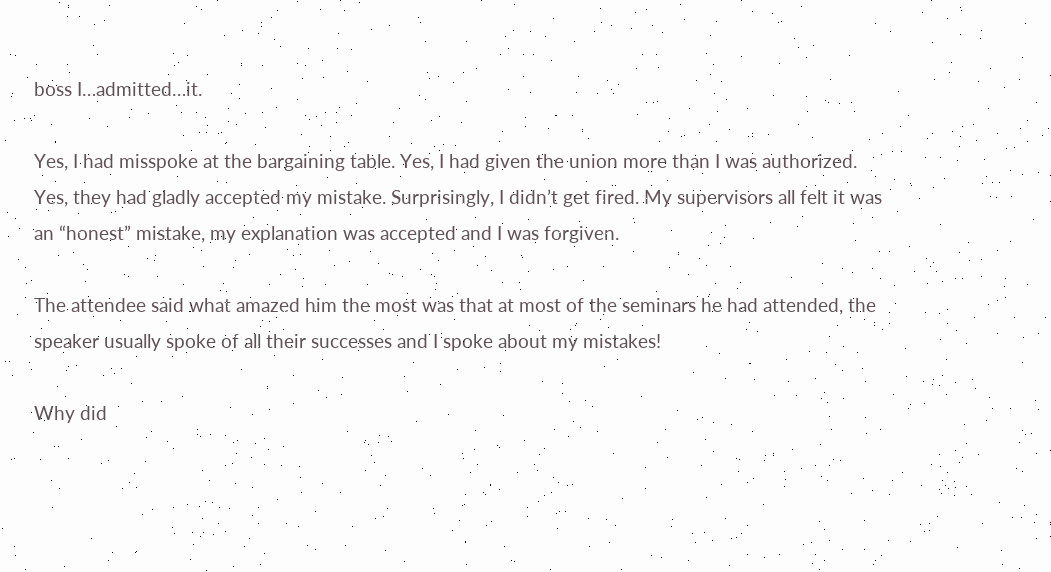boss I…admitted…it.

Yes, I had misspoke at the bargaining table. Yes, I had given the union more than I was authorized. Yes, they had gladly accepted my mistake. Surprisingly, I didn’t get fired. My supervisors all felt it was an “honest” mistake, my explanation was accepted and I was forgiven.

The attendee said what amazed him the most was that at most of the seminars he had attended, the speaker usually spoke of all their successes and I spoke about my mistakes!

Why did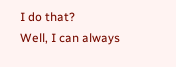I do that?
Well, I can always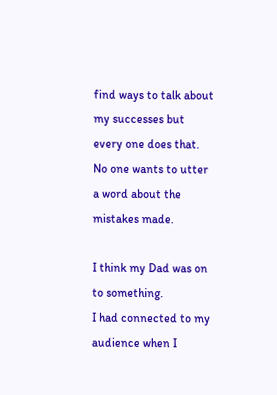find ways to talk about my successes but every one does that.
No one wants to utter a word about the mistakes made.

I think my Dad was on to something.
I had connected to my audience when I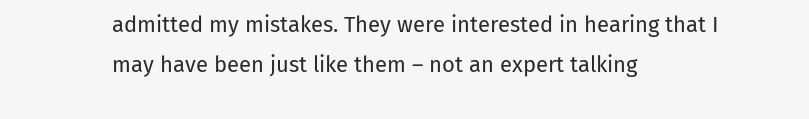admitted my mistakes. They were interested in hearing that I may have been just like them – not an expert talking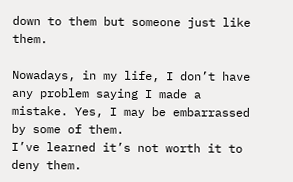down to them but someone just like them.

Nowadays, in my life, I don’t have any problem saying I made a mistake. Yes, I may be embarrassed by some of them.
I’ve learned it’s not worth it to deny them.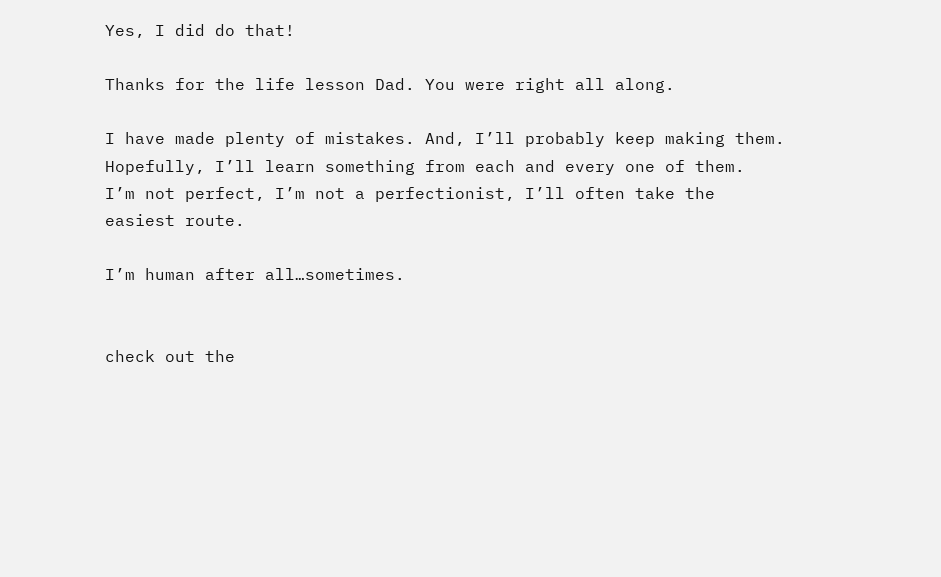Yes, I did do that!

Thanks for the life lesson Dad. You were right all along.

I have made plenty of mistakes. And, I’ll probably keep making them.
Hopefully, I’ll learn something from each and every one of them.
I’m not perfect, I’m not a perfectionist, I’ll often take the easiest route.

I’m human after all…sometimes.


check out the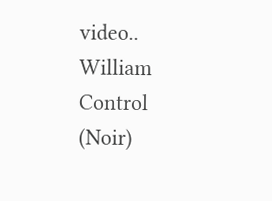video.. William Control (Noir)